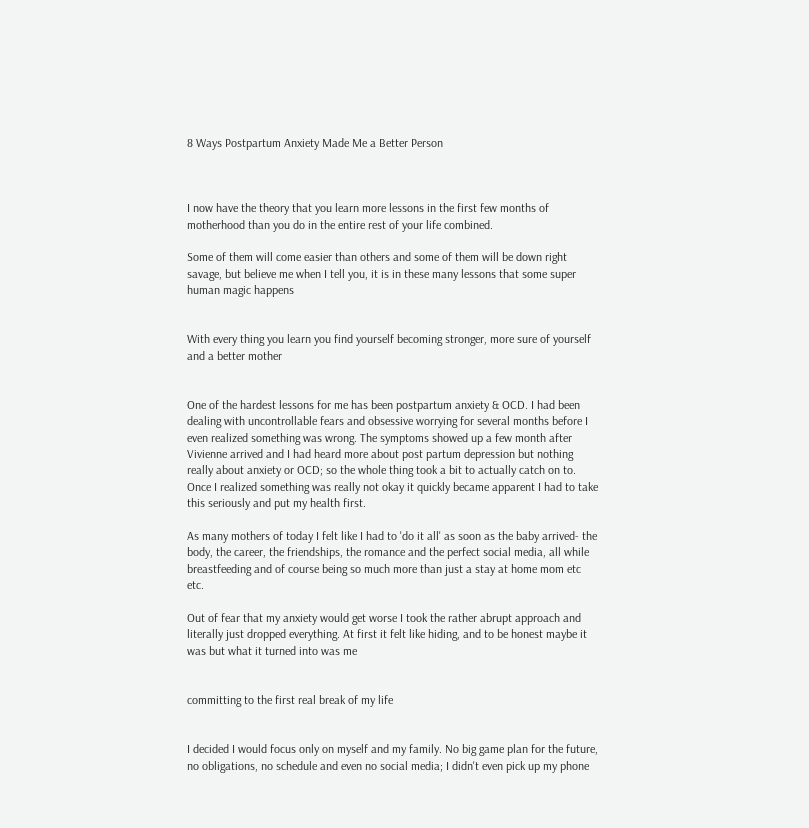8 Ways Postpartum Anxiety Made Me a Better Person



I now have the theory that you learn more lessons in the first few months of motherhood than you do in the entire rest of your life combined.

Some of them will come easier than others and some of them will be down right savage, but believe me when I tell you, it is in these many lessons that some super human magic happens


With every thing you learn you find yourself becoming stronger, more sure of yourself and a better mother


One of the hardest lessons for me has been postpartum anxiety & OCD. I had been dealing with uncontrollable fears and obsessive worrying for several months before I even realized something was wrong. The symptoms showed up a few month after Vivienne arrived and I had heard more about post partum depression but nothing really about anxiety or OCD; so the whole thing took a bit to actually catch on to. Once I realized something was really not okay it quickly became apparent I had to take this seriously and put my health first.

As many mothers of today I felt like I had to 'do it all' as soon as the baby arrived- the body, the career, the friendships, the romance and the perfect social media, all while breastfeeding and of course being so much more than just a stay at home mom etc etc.

Out of fear that my anxiety would get worse I took the rather abrupt approach and literally just dropped everything. At first it felt like hiding, and to be honest maybe it was but what it turned into was me


committing to the first real break of my life


I decided I would focus only on myself and my family. No big game plan for the future, no obligations, no schedule and even no social media; I didn't even pick up my phone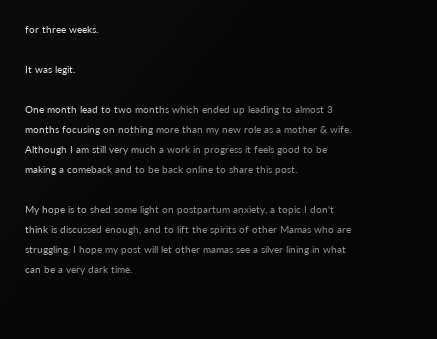for three weeks.

It was legit.

One month lead to two months which ended up leading to almost 3 months focusing on nothing more than my new role as a mother & wife. Although I am still very much a work in progress it feels good to be making a comeback and to be back online to share this post.

My hope is to shed some light on postpartum anxiety, a topic I don't think is discussed enough, and to lift the spirits of other Mamas who are struggling. I hope my post will let other mamas see a silver lining in what can be a very dark time.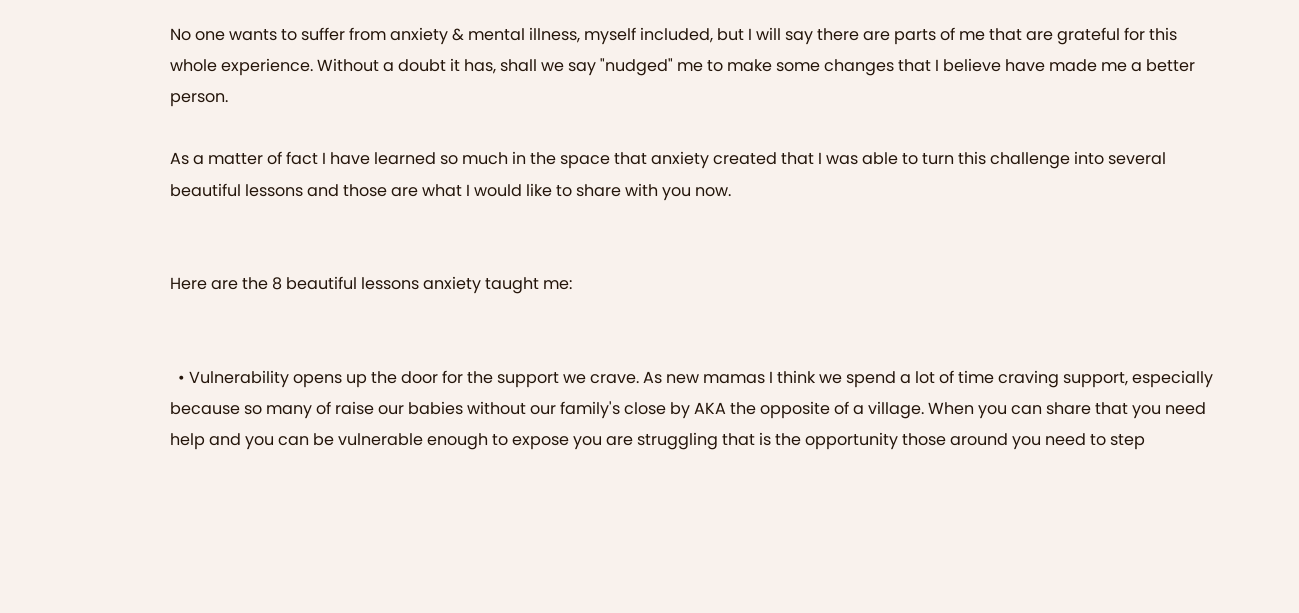No one wants to suffer from anxiety & mental illness, myself included, but I will say there are parts of me that are grateful for this whole experience. Without a doubt it has, shall we say "nudged" me to make some changes that I believe have made me a better person.

As a matter of fact I have learned so much in the space that anxiety created that I was able to turn this challenge into several beautiful lessons and those are what I would like to share with you now.


Here are the 8 beautiful lessons anxiety taught me:


  • Vulnerability opens up the door for the support we crave. As new mamas I think we spend a lot of time craving support, especially because so many of raise our babies without our family's close by AKA the opposite of a village. When you can share that you need help and you can be vulnerable enough to expose you are struggling that is the opportunity those around you need to step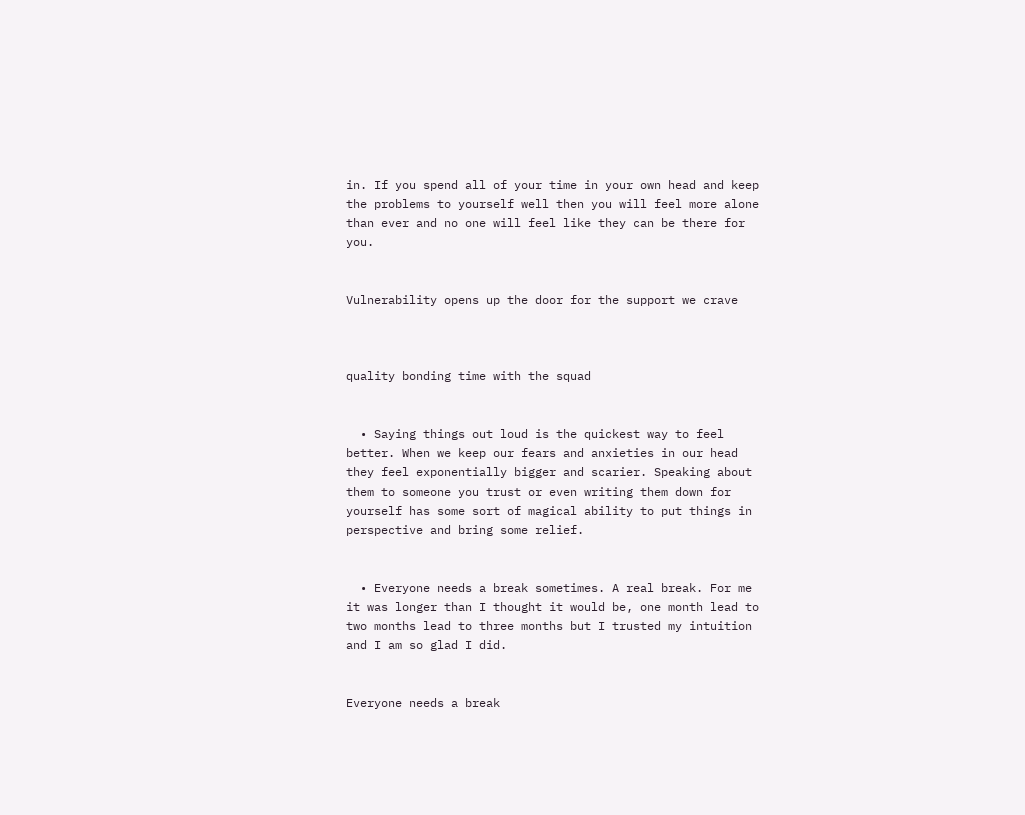in. If you spend all of your time in your own head and keep the problems to yourself well then you will feel more alone than ever and no one will feel like they can be there for you.


Vulnerability opens up the door for the support we crave



quality bonding time with the squad


  • Saying things out loud is the quickest way to feel better. When we keep our fears and anxieties in our head they feel exponentially bigger and scarier. Speaking about them to someone you trust or even writing them down for yourself has some sort of magical ability to put things in perspective and bring some relief.


  • Everyone needs a break sometimes. A real break. For me it was longer than I thought it would be, one month lead to two months lead to three months but I trusted my intuition and I am so glad I did.


Everyone needs a break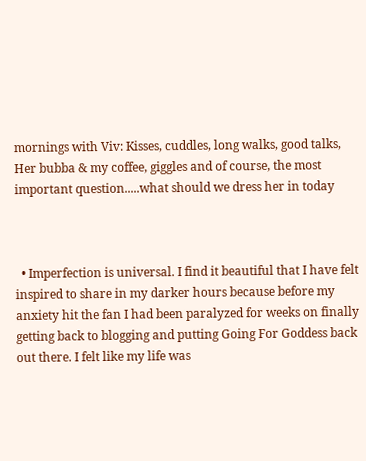mornings with Viv: Kisses, cuddles, long walks, good talks, Her bubba & my coffee, giggles and of course, the most important question.....what should we dress her in today



  • Imperfection is universal. I find it beautiful that I have felt inspired to share in my darker hours because before my anxiety hit the fan I had been paralyzed for weeks on finally getting back to blogging and putting Going For Goddess back out there. I felt like my life was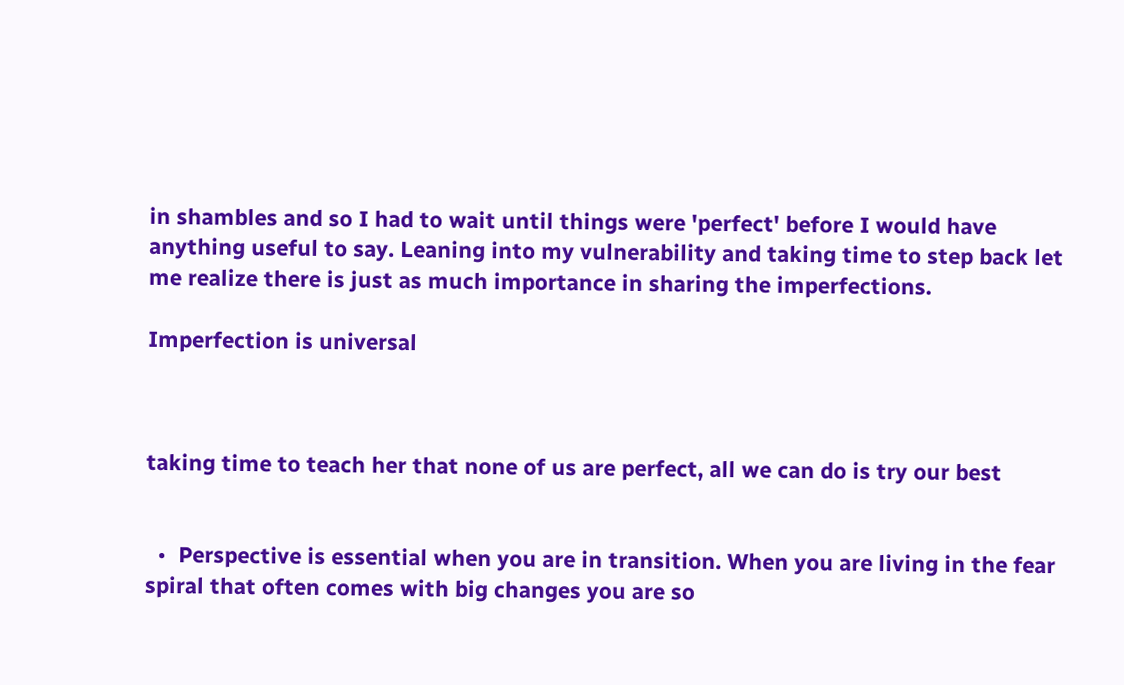in shambles and so I had to wait until things were 'perfect' before I would have anything useful to say. Leaning into my vulnerability and taking time to step back let me realize there is just as much importance in sharing the imperfections.

Imperfection is universal



taking time to teach her that none of us are perfect, all we can do is try our best


  •  Perspective is essential when you are in transition. When you are living in the fear spiral that often comes with big changes you are so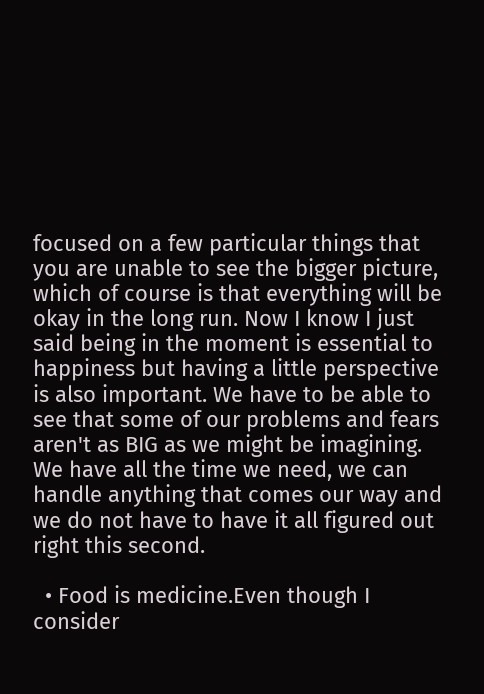focused on a few particular things that you are unable to see the bigger picture, which of course is that everything will be okay in the long run. Now I know I just said being in the moment is essential to happiness but having a little perspective is also important. We have to be able to see that some of our problems and fears aren't as BIG as we might be imagining. We have all the time we need, we can handle anything that comes our way and we do not have to have it all figured out right this second.

  • Food is medicine.Even though I consider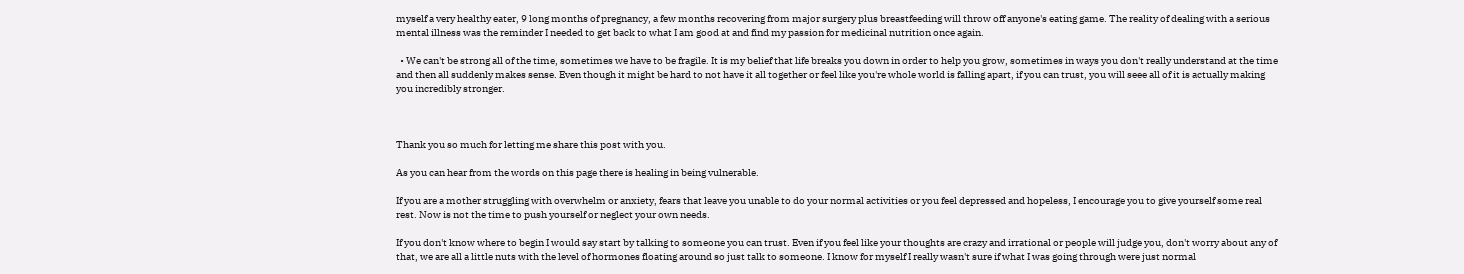myself a very healthy eater, 9 long months of pregnancy, a few months recovering from major surgery plus breastfeeding will throw off anyone's eating game. The reality of dealing with a serious mental illness was the reminder I needed to get back to what I am good at and find my passion for medicinal nutrition once again.

  • We can't be strong all of the time, sometimes we have to be fragile. It is my belief that life breaks you down in order to help you grow, sometimes in ways you don't really understand at the time and then all suddenly makes sense. Even though it might be hard to not have it all together or feel like you're whole world is falling apart, if you can trust, you will seee all of it is actually making you incredibly stronger.



Thank you so much for letting me share this post with you.

As you can hear from the words on this page there is healing in being vulnerable.

If you are a mother struggling with overwhelm or anxiety, fears that leave you unable to do your normal activities or you feel depressed and hopeless, I encourage you to give yourself some real rest. Now is not the time to push yourself or neglect your own needs.

If you don't know where to begin I would say start by talking to someone you can trust. Even if you feel like your thoughts are crazy and irrational or people will judge you, don't worry about any of that, we are all a little nuts with the level of hormones floating around so just talk to someone. I know for myself I really wasn't sure if what I was going through were just normal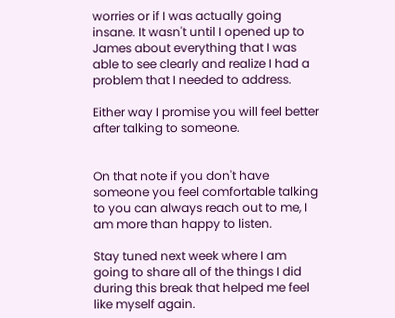worries or if I was actually going insane. It wasn't until I opened up to James about everything that I was able to see clearly and realize I had a problem that I needed to address.

Either way I promise you will feel better after talking to someone.


On that note if you don't have someone you feel comfortable talking to you can always reach out to me, I am more than happy to listen.

Stay tuned next week where I am going to share all of the things I did during this break that helped me feel like myself again.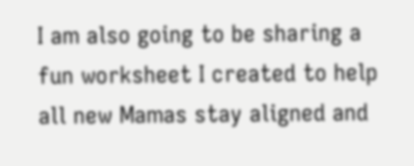I am also going to be sharing a fun worksheet I created to help all new Mamas stay aligned and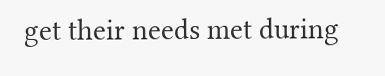get their needs met during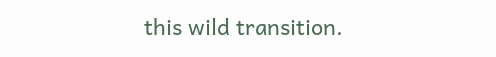this wild transition.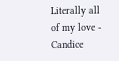Literally all of my love - Candice